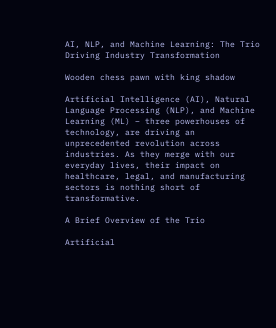AI, NLP, and Machine Learning: The Trio Driving Industry Transformation

Wooden chess pawn with king shadow

Artificial Intelligence (AI), Natural Language Processing (NLP), and Machine Learning (ML) – three powerhouses of technology, are driving an unprecedented revolution across industries. As they merge with our everyday lives, their impact on healthcare, legal, and manufacturing sectors is nothing short of transformative.

A Brief Overview of the Trio

Artificial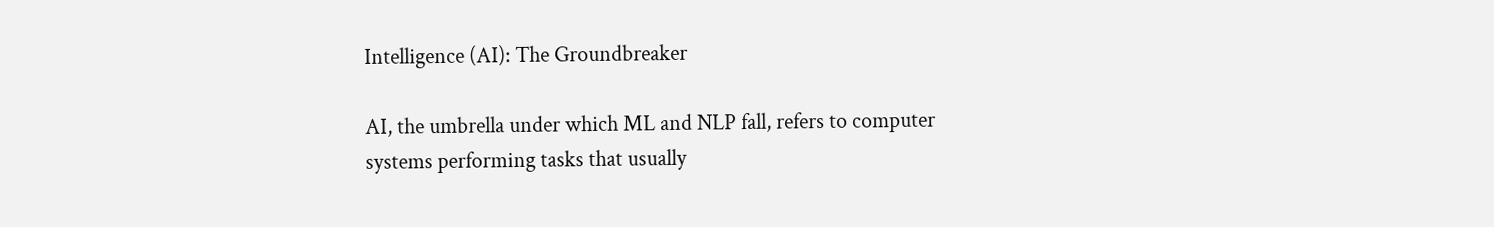Intelligence (AI): The Groundbreaker

AI, the umbrella under which ML and NLP fall, refers to computer systems performing tasks that usually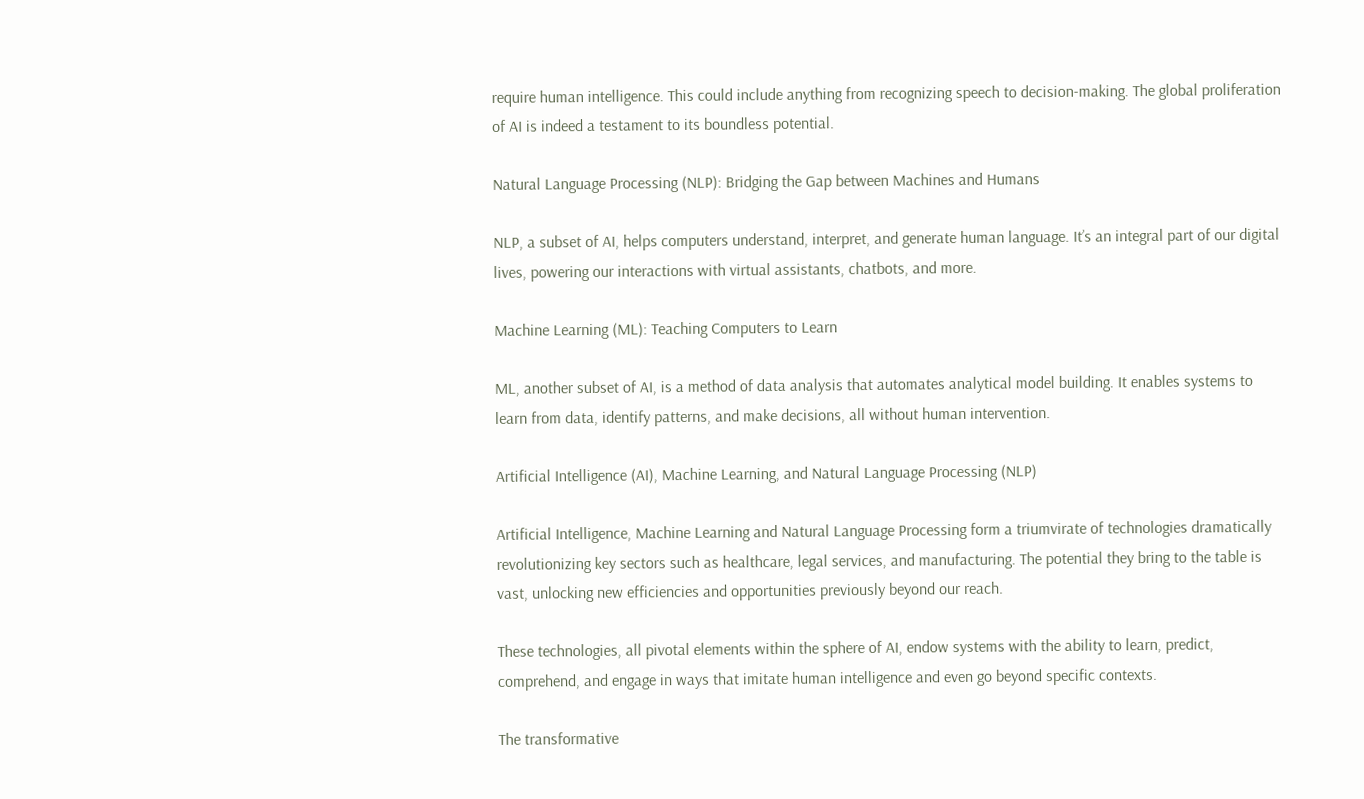require human intelligence. This could include anything from recognizing speech to decision-making. The global proliferation of AI is indeed a testament to its boundless potential.

Natural Language Processing (NLP): Bridging the Gap between Machines and Humans

NLP, a subset of AI, helps computers understand, interpret, and generate human language. It’s an integral part of our digital lives, powering our interactions with virtual assistants, chatbots, and more.

Machine Learning (ML): Teaching Computers to Learn

ML, another subset of AI, is a method of data analysis that automates analytical model building. It enables systems to learn from data, identify patterns, and make decisions, all without human intervention.

Artificial Intelligence (AI), Machine Learning, and Natural Language Processing (NLP)

Artificial Intelligence, Machine Learning and Natural Language Processing form a triumvirate of technologies dramatically revolutionizing key sectors such as healthcare, legal services, and manufacturing. The potential they bring to the table is vast, unlocking new efficiencies and opportunities previously beyond our reach.

These technologies, all pivotal elements within the sphere of AI, endow systems with the ability to learn, predict, comprehend, and engage in ways that imitate human intelligence and even go beyond specific contexts.

The transformative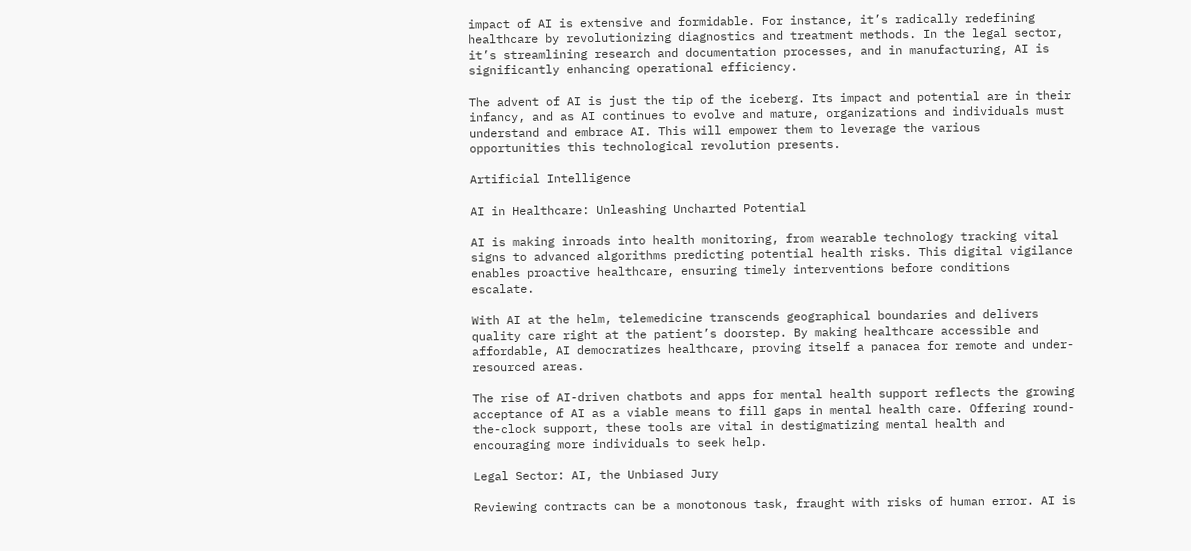impact of AI is extensive and formidable. For instance, it’s radically redefining healthcare by revolutionizing diagnostics and treatment methods. In the legal sector, it’s streamlining research and documentation processes, and in manufacturing, AI is significantly enhancing operational efficiency.

The advent of AI is just the tip of the iceberg. Its impact and potential are in their infancy, and as AI continues to evolve and mature, organizations and individuals must understand and embrace AI. This will empower them to leverage the various opportunities this technological revolution presents.

Artificial Intelligence

AI in Healthcare: Unleashing Uncharted Potential

AI is making inroads into health monitoring, from wearable technology tracking vital signs to advanced algorithms predicting potential health risks. This digital vigilance enables proactive healthcare, ensuring timely interventions before conditions escalate.

With AI at the helm, telemedicine transcends geographical boundaries and delivers quality care right at the patient’s doorstep. By making healthcare accessible and affordable, AI democratizes healthcare, proving itself a panacea for remote and under-resourced areas.

The rise of AI-driven chatbots and apps for mental health support reflects the growing acceptance of AI as a viable means to fill gaps in mental health care. Offering round-the-clock support, these tools are vital in destigmatizing mental health and encouraging more individuals to seek help.

Legal Sector: AI, the Unbiased Jury

Reviewing contracts can be a monotonous task, fraught with risks of human error. AI is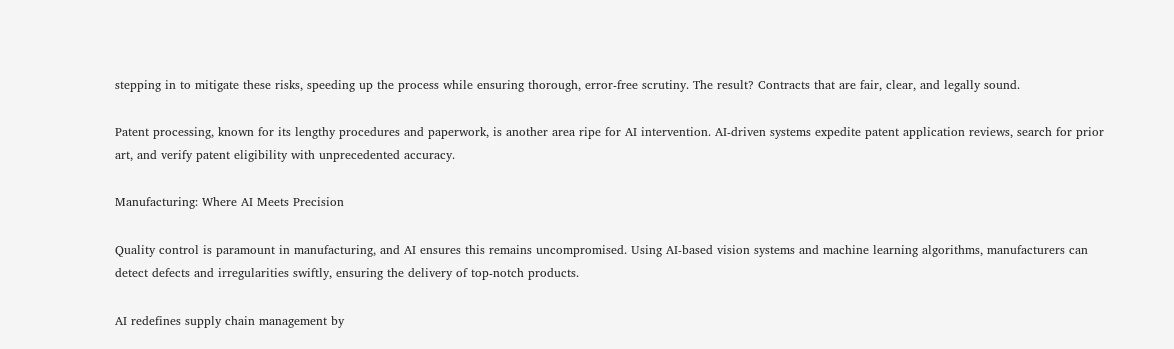stepping in to mitigate these risks, speeding up the process while ensuring thorough, error-free scrutiny. The result? Contracts that are fair, clear, and legally sound.

Patent processing, known for its lengthy procedures and paperwork, is another area ripe for AI intervention. AI-driven systems expedite patent application reviews, search for prior art, and verify patent eligibility with unprecedented accuracy.

Manufacturing: Where AI Meets Precision

Quality control is paramount in manufacturing, and AI ensures this remains uncompromised. Using AI-based vision systems and machine learning algorithms, manufacturers can detect defects and irregularities swiftly, ensuring the delivery of top-notch products.

AI redefines supply chain management by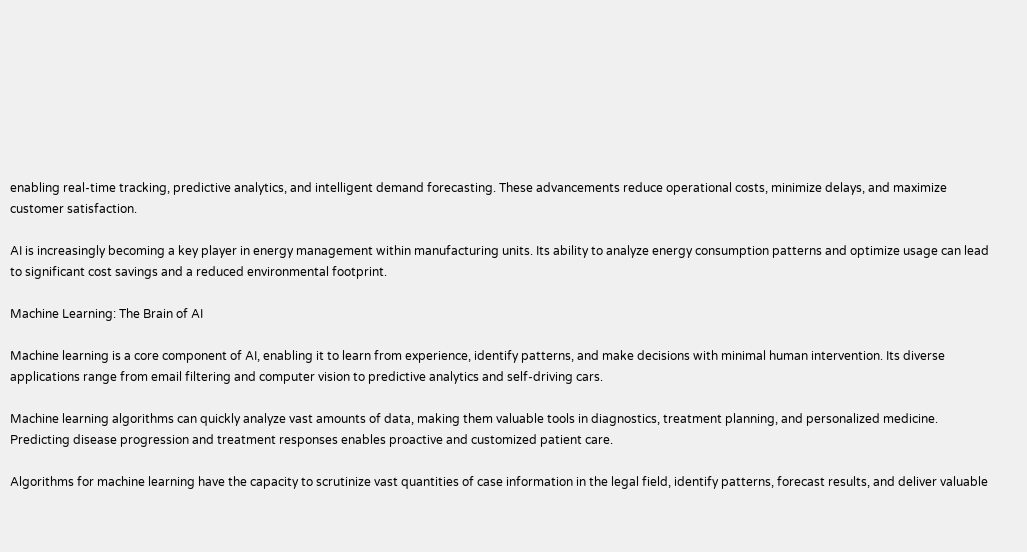enabling real-time tracking, predictive analytics, and intelligent demand forecasting. These advancements reduce operational costs, minimize delays, and maximize customer satisfaction.

AI is increasingly becoming a key player in energy management within manufacturing units. Its ability to analyze energy consumption patterns and optimize usage can lead to significant cost savings and a reduced environmental footprint.

Machine Learning: The Brain of AI

Machine learning is a core component of AI, enabling it to learn from experience, identify patterns, and make decisions with minimal human intervention. Its diverse applications range from email filtering and computer vision to predictive analytics and self-driving cars.

Machine learning algorithms can quickly analyze vast amounts of data, making them valuable tools in diagnostics, treatment planning, and personalized medicine. Predicting disease progression and treatment responses enables proactive and customized patient care.

Algorithms for machine learning have the capacity to scrutinize vast quantities of case information in the legal field, identify patterns, forecast results, and deliver valuable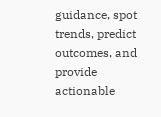guidance, spot trends, predict outcomes, and provide actionable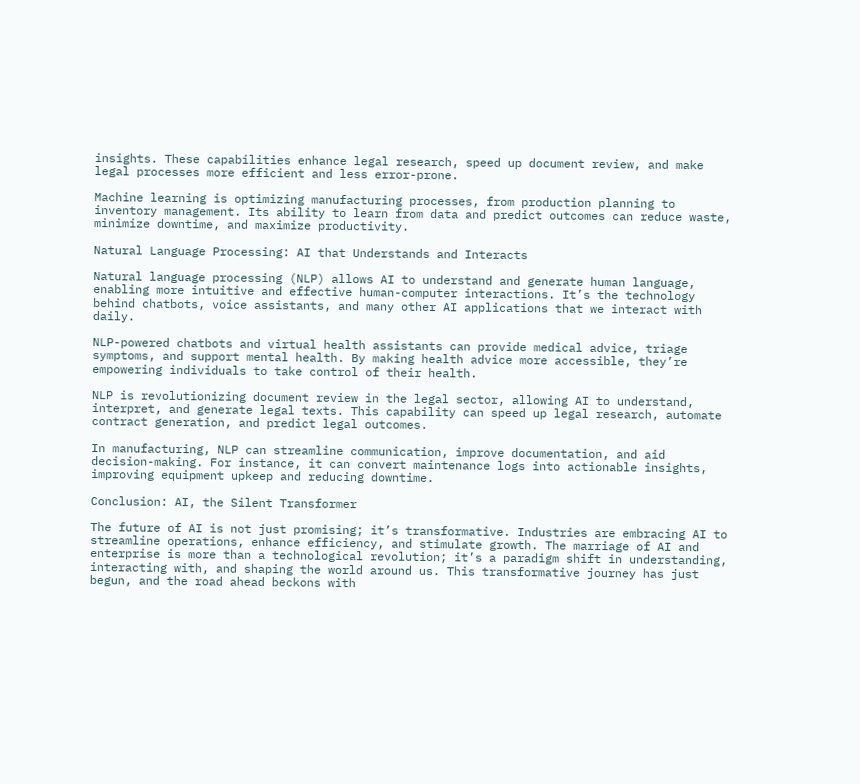insights. These capabilities enhance legal research, speed up document review, and make legal processes more efficient and less error-prone.

Machine learning is optimizing manufacturing processes, from production planning to inventory management. Its ability to learn from data and predict outcomes can reduce waste, minimize downtime, and maximize productivity.

Natural Language Processing: AI that Understands and Interacts

Natural language processing (NLP) allows AI to understand and generate human language, enabling more intuitive and effective human-computer interactions. It’s the technology behind chatbots, voice assistants, and many other AI applications that we interact with daily.

NLP-powered chatbots and virtual health assistants can provide medical advice, triage symptoms, and support mental health. By making health advice more accessible, they’re empowering individuals to take control of their health.

NLP is revolutionizing document review in the legal sector, allowing AI to understand, interpret, and generate legal texts. This capability can speed up legal research, automate contract generation, and predict legal outcomes.

In manufacturing, NLP can streamline communication, improve documentation, and aid decision-making. For instance, it can convert maintenance logs into actionable insights, improving equipment upkeep and reducing downtime.

Conclusion: AI, the Silent Transformer

The future of AI is not just promising; it’s transformative. Industries are embracing AI to streamline operations, enhance efficiency, and stimulate growth. The marriage of AI and enterprise is more than a technological revolution; it’s a paradigm shift in understanding, interacting with, and shaping the world around us. This transformative journey has just begun, and the road ahead beckons with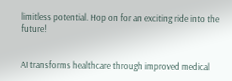limitless potential. Hop on for an exciting ride into the future!


AI transforms healthcare through improved medical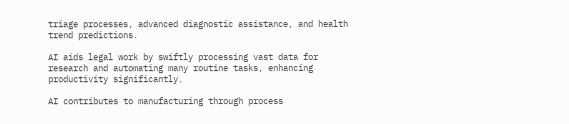triage processes, advanced diagnostic assistance, and health trend predictions.

AI aids legal work by swiftly processing vast data for research and automating many routine tasks, enhancing productivity significantly.

AI contributes to manufacturing through process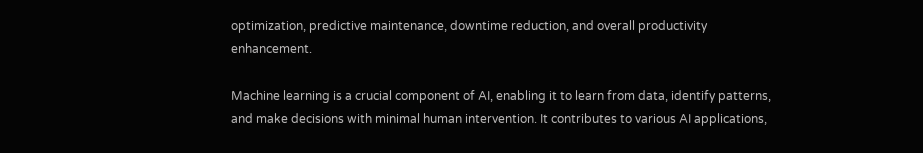optimization, predictive maintenance, downtime reduction, and overall productivity enhancement.

Machine learning is a crucial component of AI, enabling it to learn from data, identify patterns, and make decisions with minimal human intervention. It contributes to various AI applications,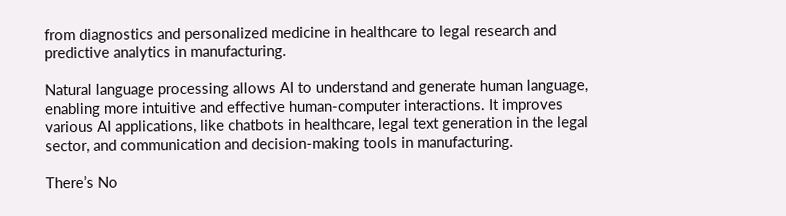from diagnostics and personalized medicine in healthcare to legal research and predictive analytics in manufacturing.

Natural language processing allows AI to understand and generate human language, enabling more intuitive and effective human-computer interactions. It improves various AI applications, like chatbots in healthcare, legal text generation in the legal sector, and communication and decision-making tools in manufacturing.

There’s No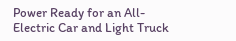Power Ready for an All-Electric Car and Light Truck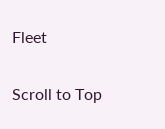Fleet

Scroll to Top